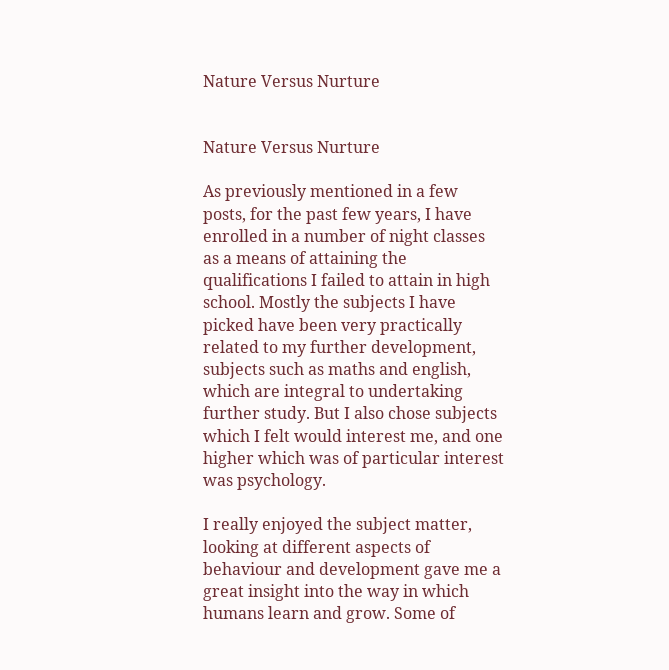Nature Versus Nurture


Nature Versus Nurture

As previously mentioned in a few posts, for the past few years, I have enrolled in a number of night classes as a means of attaining the qualifications I failed to attain in high school. Mostly the subjects I have picked have been very practically related to my further development, subjects such as maths and english, which are integral to undertaking further study. But I also chose subjects which I felt would interest me, and one higher which was of particular interest was psychology.

I really enjoyed the subject matter, looking at different aspects of behaviour and development gave me a great insight into the way in which humans learn and grow. Some of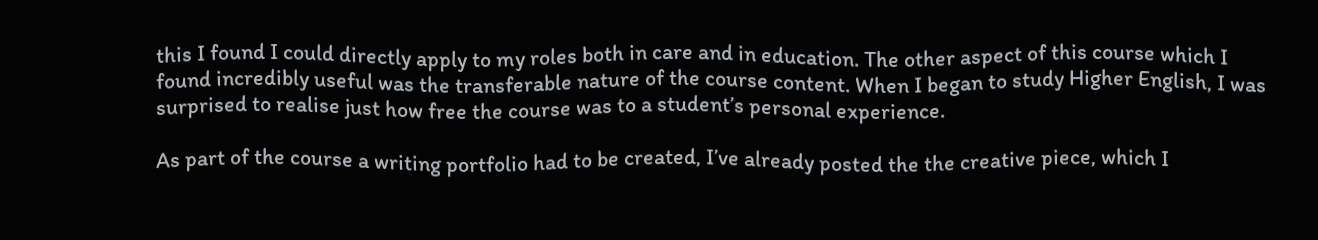this I found I could directly apply to my roles both in care and in education. The other aspect of this course which I found incredibly useful was the transferable nature of the course content. When I began to study Higher English, I was surprised to realise just how free the course was to a student’s personal experience.

As part of the course a writing portfolio had to be created, I’ve already posted the the creative piece, which I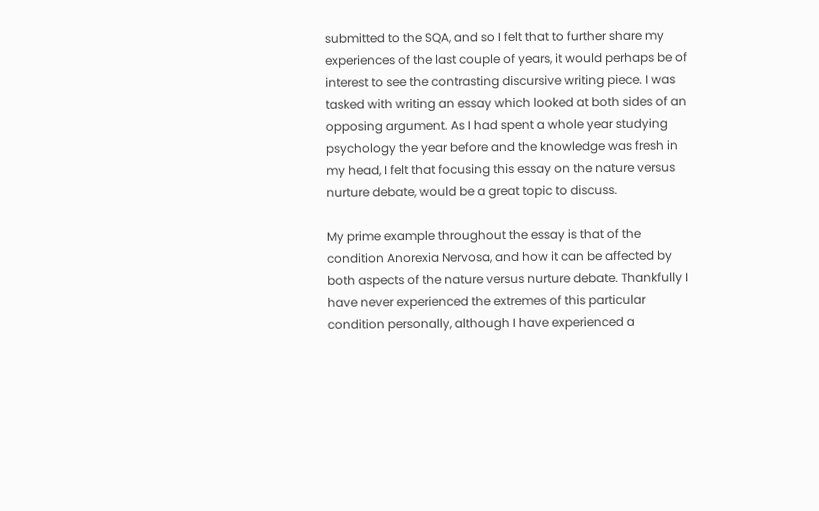submitted to the SQA, and so I felt that to further share my experiences of the last couple of years, it would perhaps be of interest to see the contrasting discursive writing piece. I was tasked with writing an essay which looked at both sides of an opposing argument. As I had spent a whole year studying psychology the year before and the knowledge was fresh in my head, I felt that focusing this essay on the nature versus nurture debate, would be a great topic to discuss.

My prime example throughout the essay is that of the condition Anorexia Nervosa, and how it can be affected by both aspects of the nature versus nurture debate. Thankfully I have never experienced the extremes of this particular condition personally, although I have experienced a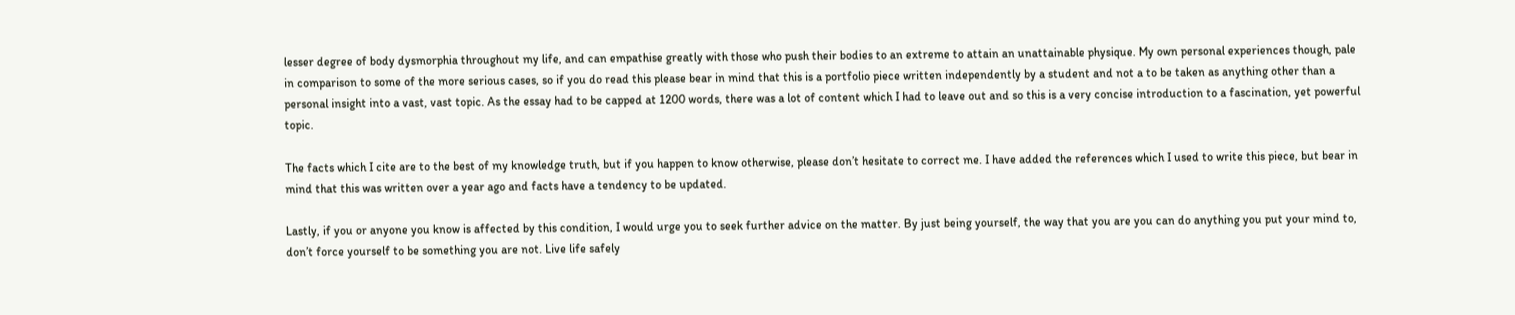lesser degree of body dysmorphia throughout my life, and can empathise greatly with those who push their bodies to an extreme to attain an unattainable physique. My own personal experiences though, pale in comparison to some of the more serious cases, so if you do read this please bear in mind that this is a portfolio piece written independently by a student and not a to be taken as anything other than a personal insight into a vast, vast topic. As the essay had to be capped at 1200 words, there was a lot of content which I had to leave out and so this is a very concise introduction to a fascination, yet powerful topic.

The facts which I cite are to the best of my knowledge truth, but if you happen to know otherwise, please don’t hesitate to correct me. I have added the references which I used to write this piece, but bear in mind that this was written over a year ago and facts have a tendency to be updated.

Lastly, if you or anyone you know is affected by this condition, I would urge you to seek further advice on the matter. By just being yourself, the way that you are you can do anything you put your mind to, don’t force yourself to be something you are not. Live life safely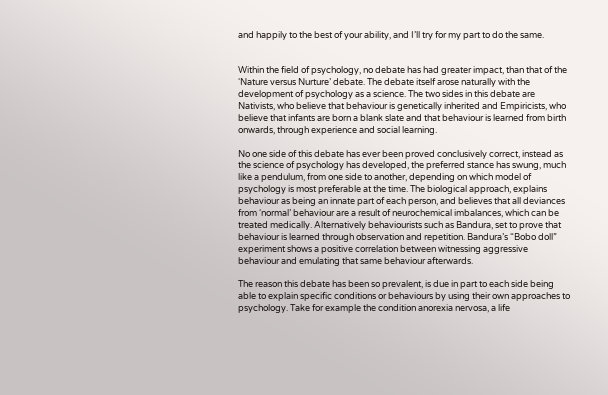and happily to the best of your ability, and I’ll try for my part to do the same.


Within the field of psychology, no debate has had greater impact, than that of the ‘Nature versus Nurture’ debate. The debate itself arose naturally with the development of psychology as a science. The two sides in this debate are Nativists, who believe that behaviour is genetically inherited and Empiricists, who believe that infants are born a blank slate and that behaviour is learned from birth onwards, through experience and social learning.

No one side of this debate has ever been proved conclusively correct, instead as the science of psychology has developed, the preferred stance has swung, much like a pendulum, from one side to another, depending on which model of psychology is most preferable at the time. The biological approach, explains behaviour as being an innate part of each person, and believes that all deviances from ‘normal’ behaviour are a result of neurochemical imbalances, which can be treated medically. Alternatively behaviourists such as Bandura, set to prove that behaviour is learned through observation and repetition. Bandura’s “Bobo doll” experiment shows a positive correlation between witnessing aggressive behaviour and emulating that same behaviour afterwards.

The reason this debate has been so prevalent, is due in part to each side being able to explain specific conditions or behaviours by using their own approaches to psychology. Take for example the condition anorexia nervosa, a life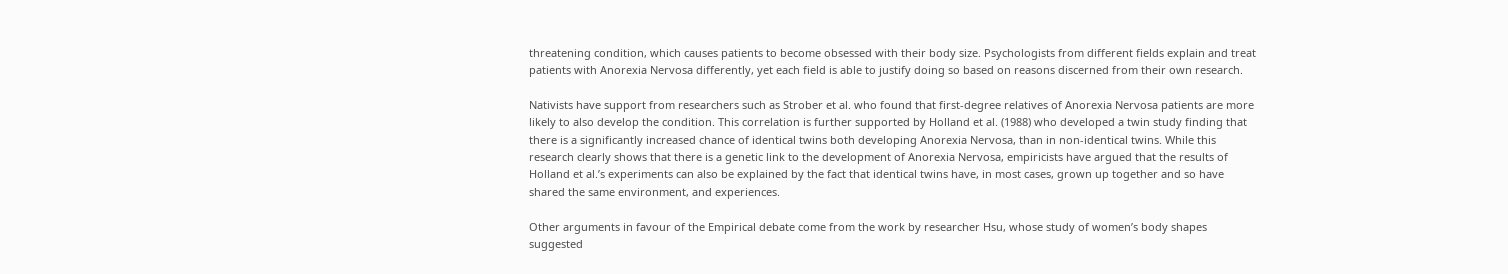threatening condition, which causes patients to become obsessed with their body size. Psychologists from different fields explain and treat patients with Anorexia Nervosa differently, yet each field is able to justify doing so based on reasons discerned from their own research.

Nativists have support from researchers such as Strober et al. who found that first-degree relatives of Anorexia Nervosa patients are more likely to also develop the condition. This correlation is further supported by Holland et al. (1988) who developed a twin study finding that there is a significantly increased chance of identical twins both developing Anorexia Nervosa, than in non-identical twins. While this research clearly shows that there is a genetic link to the development of Anorexia Nervosa, empiricists have argued that the results of Holland et al.’s experiments can also be explained by the fact that identical twins have, in most cases, grown up together and so have shared the same environment, and experiences.

Other arguments in favour of the Empirical debate come from the work by researcher Hsu, whose study of women’s body shapes suggested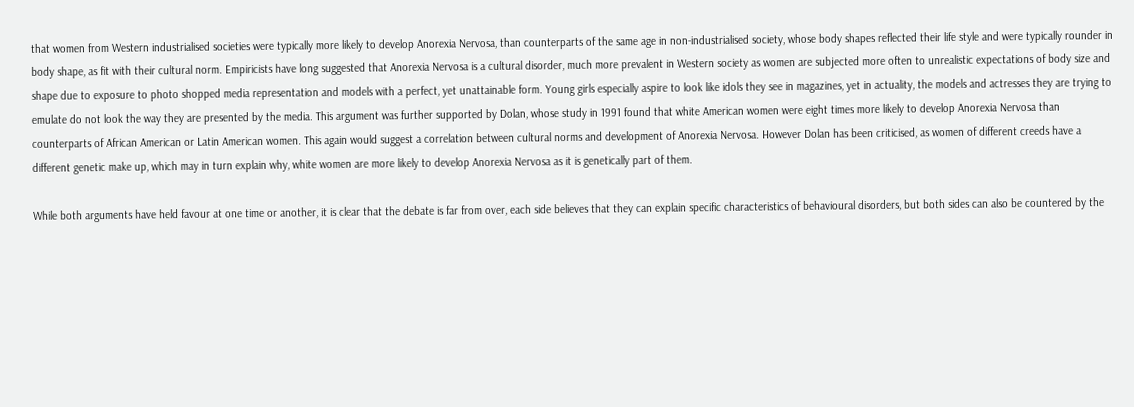that women from Western industrialised societies were typically more likely to develop Anorexia Nervosa, than counterparts of the same age in non-industrialised society, whose body shapes reflected their life style and were typically rounder in body shape, as fit with their cultural norm. Empiricists have long suggested that Anorexia Nervosa is a cultural disorder, much more prevalent in Western society as women are subjected more often to unrealistic expectations of body size and shape due to exposure to photo shopped media representation and models with a perfect, yet unattainable form. Young girls especially aspire to look like idols they see in magazines, yet in actuality, the models and actresses they are trying to emulate do not look the way they are presented by the media. This argument was further supported by Dolan, whose study in 1991 found that white American women were eight times more likely to develop Anorexia Nervosa than counterparts of African American or Latin American women. This again would suggest a correlation between cultural norms and development of Anorexia Nervosa. However Dolan has been criticised, as women of different creeds have a different genetic make up, which may in turn explain why, white women are more likely to develop Anorexia Nervosa as it is genetically part of them.

While both arguments have held favour at one time or another, it is clear that the debate is far from over, each side believes that they can explain specific characteristics of behavioural disorders, but both sides can also be countered by the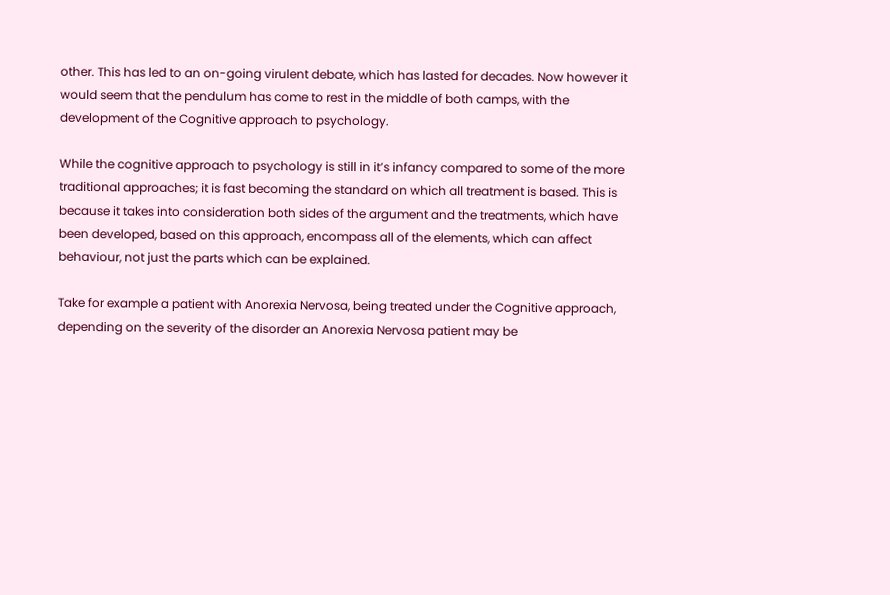other. This has led to an on-going virulent debate, which has lasted for decades. Now however it would seem that the pendulum has come to rest in the middle of both camps, with the development of the Cognitive approach to psychology.

While the cognitive approach to psychology is still in it’s infancy compared to some of the more traditional approaches; it is fast becoming the standard on which all treatment is based. This is because it takes into consideration both sides of the argument and the treatments, which have been developed, based on this approach, encompass all of the elements, which can affect behaviour, not just the parts which can be explained.

Take for example a patient with Anorexia Nervosa, being treated under the Cognitive approach, depending on the severity of the disorder an Anorexia Nervosa patient may be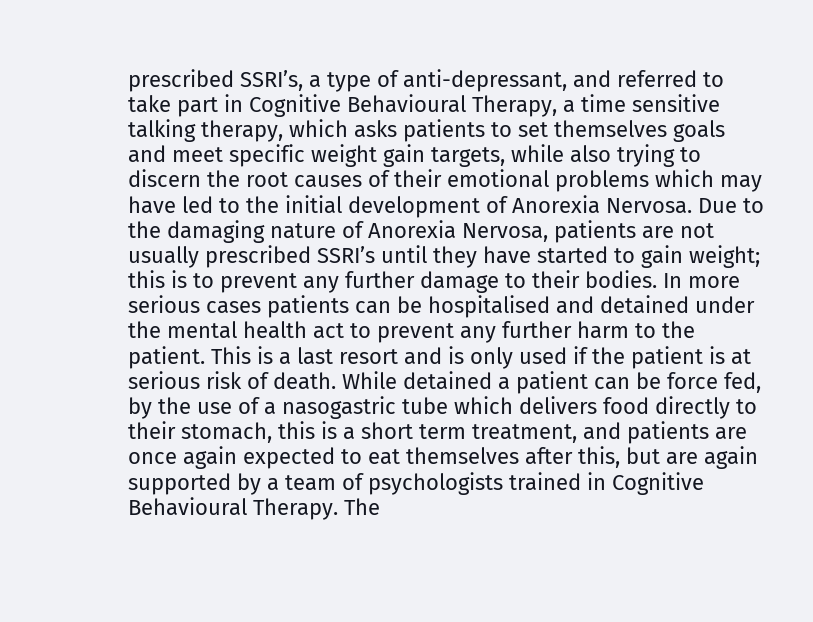prescribed SSRI’s, a type of anti-depressant, and referred to take part in Cognitive Behavioural Therapy, a time sensitive talking therapy, which asks patients to set themselves goals and meet specific weight gain targets, while also trying to discern the root causes of their emotional problems which may have led to the initial development of Anorexia Nervosa. Due to the damaging nature of Anorexia Nervosa, patients are not usually prescribed SSRI’s until they have started to gain weight; this is to prevent any further damage to their bodies. In more serious cases patients can be hospitalised and detained under the mental health act to prevent any further harm to the patient. This is a last resort and is only used if the patient is at serious risk of death. While detained a patient can be force fed, by the use of a nasogastric tube which delivers food directly to their stomach, this is a short term treatment, and patients are once again expected to eat themselves after this, but are again supported by a team of psychologists trained in Cognitive Behavioural Therapy. The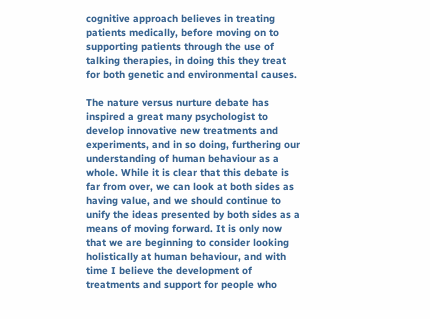cognitive approach believes in treating patients medically, before moving on to supporting patients through the use of talking therapies, in doing this they treat for both genetic and environmental causes.

The nature versus nurture debate has inspired a great many psychologist to develop innovative new treatments and experiments, and in so doing, furthering our understanding of human behaviour as a whole. While it is clear that this debate is far from over, we can look at both sides as having value, and we should continue to unify the ideas presented by both sides as a means of moving forward. It is only now that we are beginning to consider looking holistically at human behaviour, and with time I believe the development of treatments and support for people who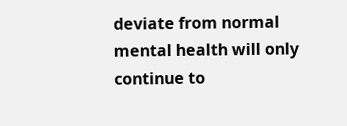deviate from normal mental health will only continue to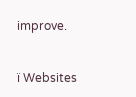improve.


ï Websites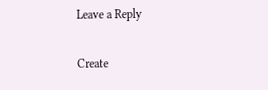Leave a Reply

Create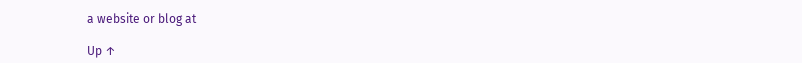a website or blog at

Up ↑